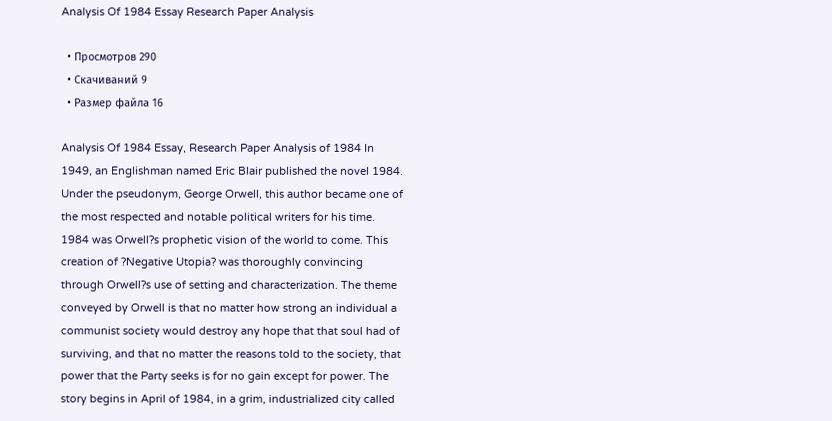Analysis Of 1984 Essay Research Paper Analysis

  • Просмотров 290
  • Скачиваний 9
  • Размер файла 16

Analysis Of 1984 Essay, Research Paper Analysis of 1984 In 1949, an Englishman named Eric Blair published the novel 1984. Under the pseudonym, George Orwell, this author became one of the most respected and notable political writers for his time. 1984 was Orwell?s prophetic vision of the world to come. This creation of ?Negative Utopia? was thoroughly convincing through Orwell?s use of setting and characterization. The theme conveyed by Orwell is that no matter how strong an individual a communist society would destroy any hope that that soul had of surviving, and that no matter the reasons told to the society, that power that the Party seeks is for no gain except for power. The story begins in April of 1984, in a grim, industrialized city called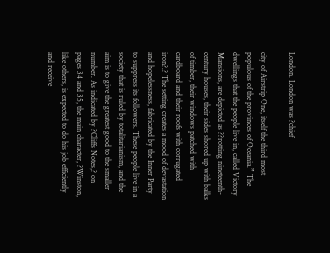London. London was ?chief

city of Airstrip One, itself the third most populous of the provinces of Oceania.” The dwellings that the people live in, called Victory Mansions, are depicted as ??rotting nineteenth-century houses, their sides shored up with balks of timber, their windows patched with cardboard and their roofs with corrugated iron?.? The setting creates a mood of devastation and hopelessness, fabricated by the Inner Party to suppress its followers. These people live in a society that is ruled by totalitarianism, and the aim is to give the greatest good to the smaller number. As indicated by ?Cliffs Notes,? on pages 34 and 35, the main character, ?Winston, like others, is expected to do his job efficiently and receive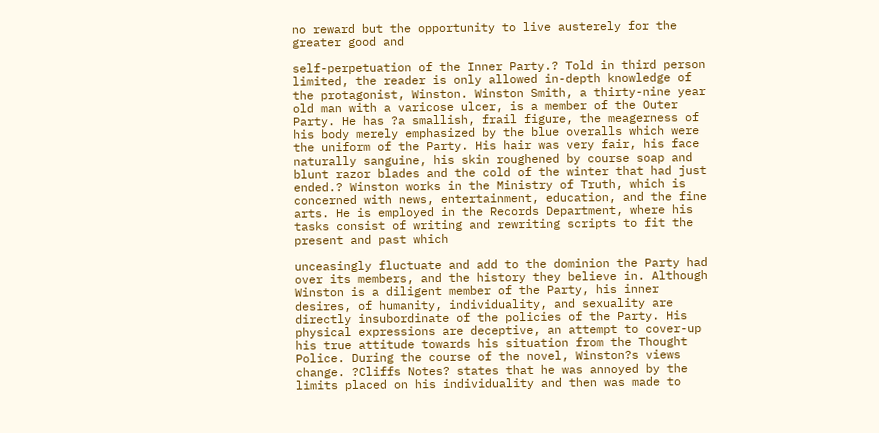no reward but the opportunity to live austerely for the greater good and

self-perpetuation of the Inner Party.? Told in third person limited, the reader is only allowed in-depth knowledge of the protagonist, Winston. Winston Smith, a thirty-nine year old man with a varicose ulcer, is a member of the Outer Party. He has ?a smallish, frail figure, the meagerness of his body merely emphasized by the blue overalls which were the uniform of the Party. His hair was very fair, his face naturally sanguine, his skin roughened by course soap and blunt razor blades and the cold of the winter that had just ended.? Winston works in the Ministry of Truth, which is concerned with news, entertainment, education, and the fine arts. He is employed in the Records Department, where his tasks consist of writing and rewriting scripts to fit the present and past which

unceasingly fluctuate and add to the dominion the Party had over its members, and the history they believe in. Although Winston is a diligent member of the Party, his inner desires, of humanity, individuality, and sexuality are directly insubordinate of the policies of the Party. His physical expressions are deceptive, an attempt to cover-up his true attitude towards his situation from the Thought Police. During the course of the novel, Winston?s views change. ?Cliffs Notes? states that he was annoyed by the limits placed on his individuality and then was made to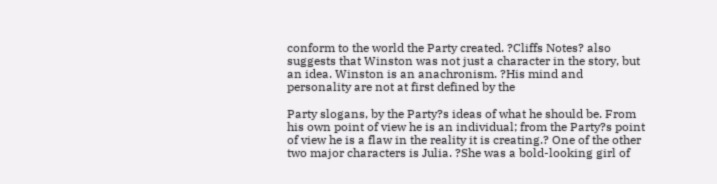conform to the world the Party created. ?Cliffs Notes? also suggests that Winston was not just a character in the story, but an idea. Winston is an anachronism. ?His mind and personality are not at first defined by the

Party slogans, by the Party?s ideas of what he should be. From his own point of view he is an individual; from the Party?s point of view he is a flaw in the reality it is creating.? One of the other two major characters is Julia. ?She was a bold-looking girl of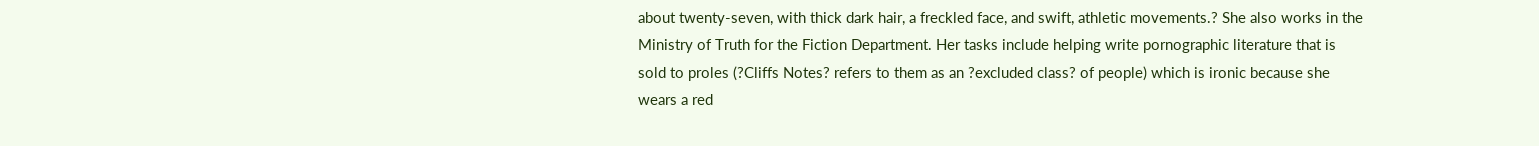about twenty-seven, with thick dark hair, a freckled face, and swift, athletic movements.? She also works in the Ministry of Truth for the Fiction Department. Her tasks include helping write pornographic literature that is sold to proles (?Cliffs Notes? refers to them as an ?excluded class? of people) which is ironic because she wears a red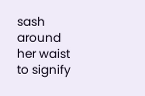sash around her waist to signify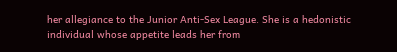her allegiance to the Junior Anti-Sex League. She is a hedonistic individual whose appetite leads her from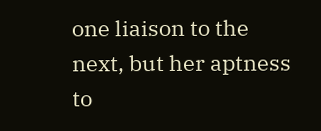one liaison to the next, but her aptness to